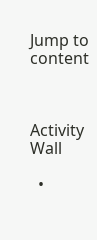Jump to content



Activity Wall

  •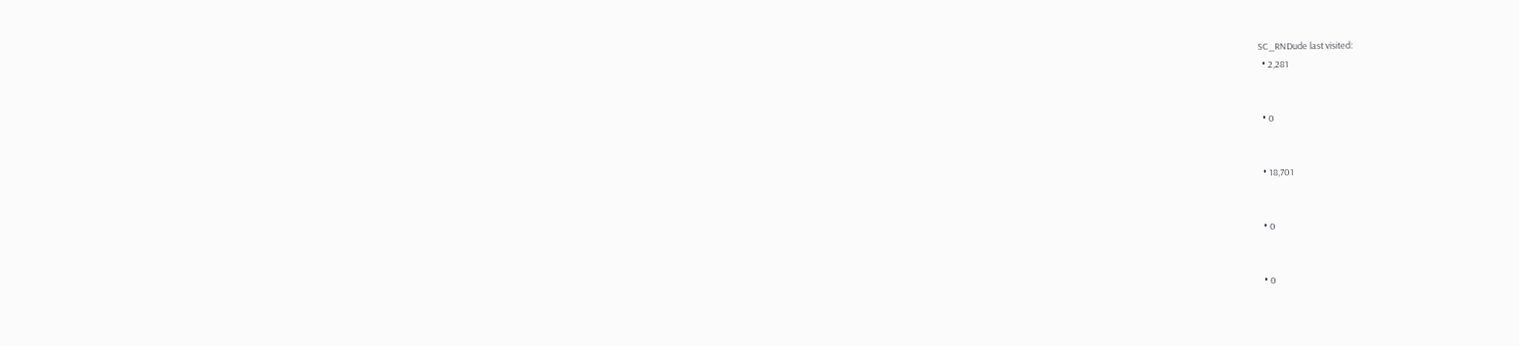SC_RNDude last visited:
  • 2,281


  • 0


  • 18,701


  • 0


  • 0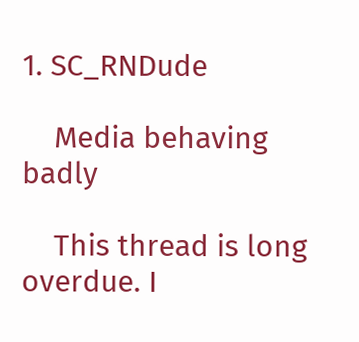1. SC_RNDude

    Media behaving badly

    This thread is long overdue. I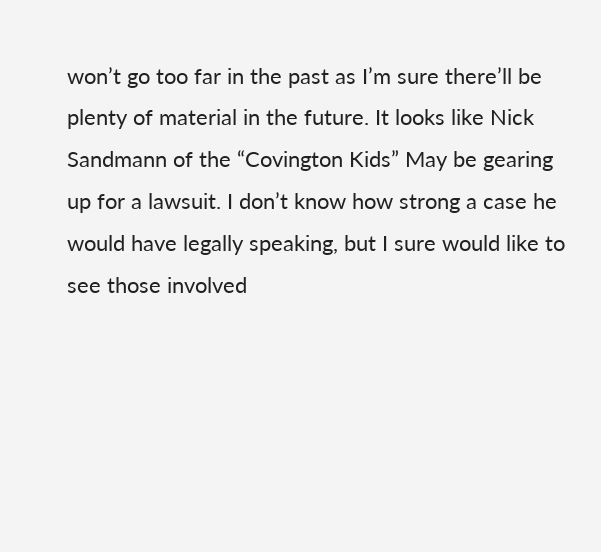won’t go too far in the past as I’m sure there’ll be plenty of material in the future. It looks like Nick Sandmann of the “Covington Kids” May be gearing up for a lawsuit. I don’t know how strong a case he would have legally speaking, but I sure would like to see those involved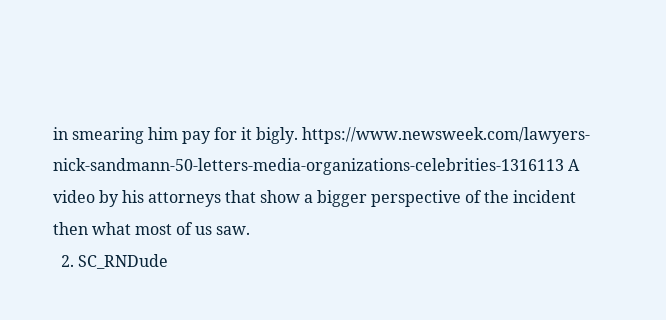in smearing him pay for it bigly. https://www.newsweek.com/lawyers-nick-sandmann-50-letters-media-organizations-celebrities-1316113 A video by his attorneys that show a bigger perspective of the incident then what most of us saw.
  2. SC_RNDude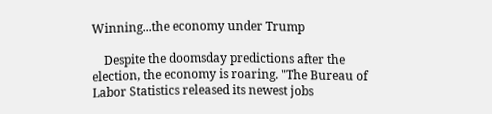Winning...the economy under Trump

    Despite the doomsday predictions after the election, the economy is roaring. "The Bureau of Labor Statistics released its newest jobs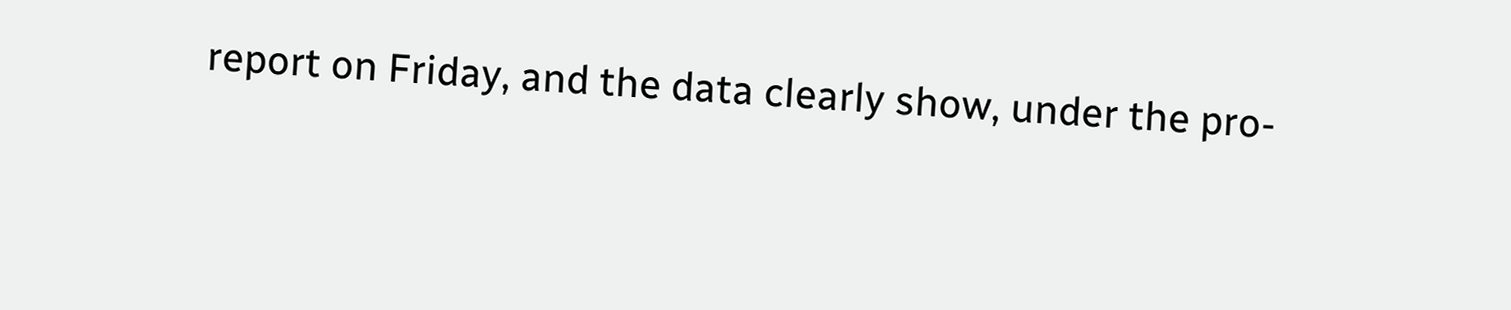report on Friday, and the data clearly show, under the pro-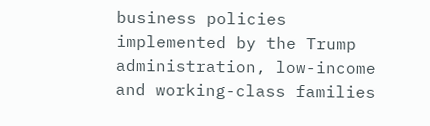business policies implemented by the Trump administration, low-income and working-class families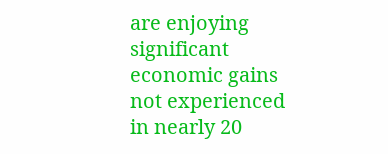are enjoying significant economic gains not experienced in nearly 20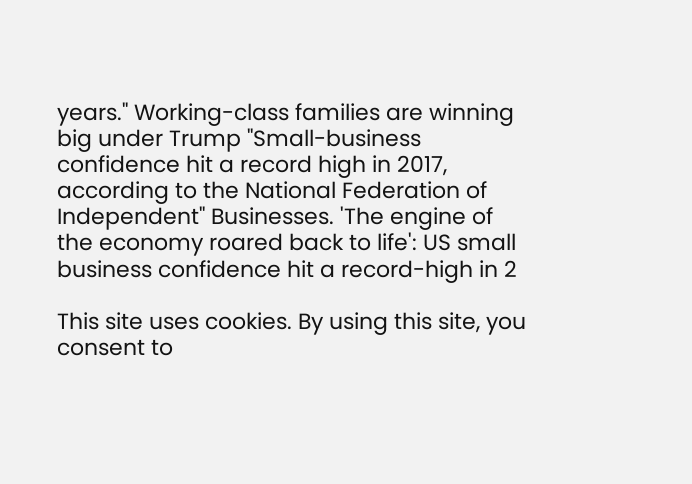years." Working-class families are winning big under Trump "Small-business confidence hit a record high in 2017, according to the National Federation of Independent" Businesses. 'The engine of the economy roared back to life': US small business confidence hit a record-high in 2

This site uses cookies. By using this site, you consent to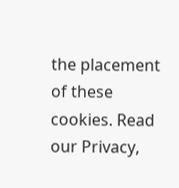the placement of these cookies. Read our Privacy,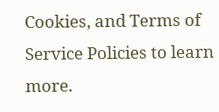Cookies, and Terms of Service Policies to learn more.